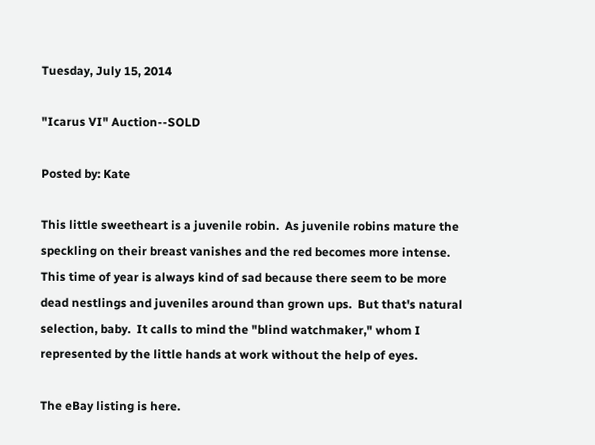Tuesday, July 15, 2014

"Icarus VI" Auction--SOLD

Posted by: Kate

This little sweetheart is a juvenile robin.  As juvenile robins mature the speckling on their breast vanishes and the red becomes more intense.  This time of year is always kind of sad because there seem to be more dead nestlings and juveniles around than grown ups.  But that's natural selection, baby.  It calls to mind the "blind watchmaker," whom I represented by the little hands at work without the help of eyes.

The eBay listing is here.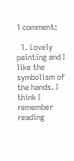1 comment:

  1. Lovely painting and I like the symbolism of the hands. I think I remember reading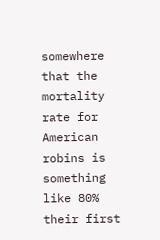somewhere that the mortality rate for American robins is something like 80% their first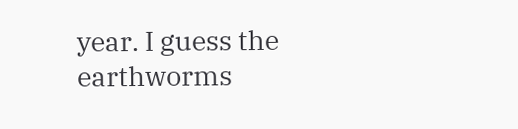year. I guess the earthworms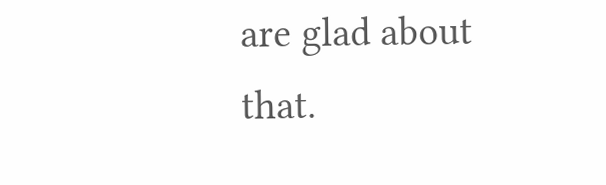are glad about that.